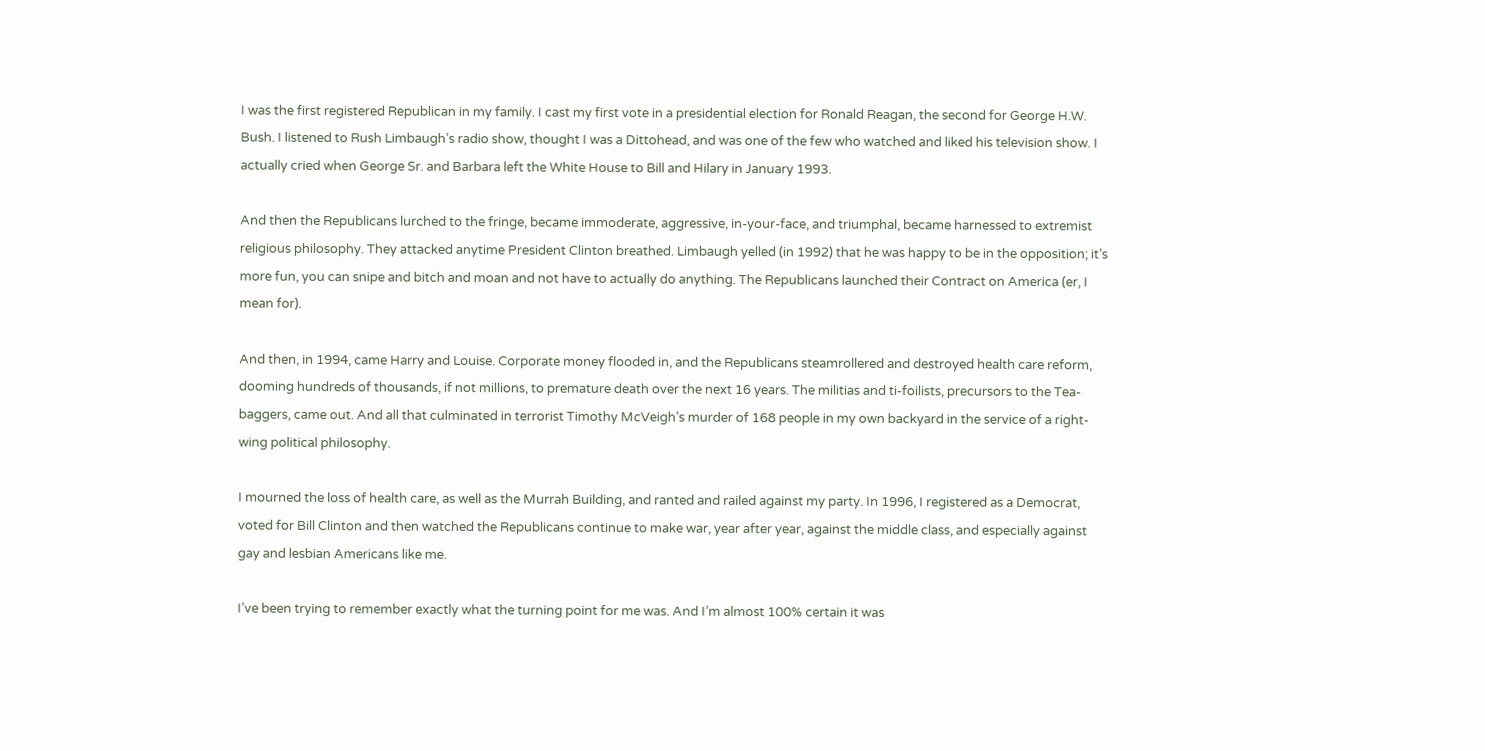I was the first registered Republican in my family. I cast my first vote in a presidential election for Ronald Reagan, the second for George H.W. Bush. I listened to Rush Limbaugh’s radio show, thought I was a Dittohead, and was one of the few who watched and liked his television show. I actually cried when George Sr. and Barbara left the White House to Bill and Hilary in January 1993.

And then the Republicans lurched to the fringe, became immoderate, aggressive, in-your-face, and triumphal, became harnessed to extremist religious philosophy. They attacked anytime President Clinton breathed. Limbaugh yelled (in 1992) that he was happy to be in the opposition; it’s more fun, you can snipe and bitch and moan and not have to actually do anything. The Republicans launched their Contract on America (er, I mean for).

And then, in 1994, came Harry and Louise. Corporate money flooded in, and the Republicans steamrollered and destroyed health care reform, dooming hundreds of thousands, if not millions, to premature death over the next 16 years. The militias and ti-foilists, precursors to the Tea-baggers, came out. And all that culminated in terrorist Timothy McVeigh’s murder of 168 people in my own backyard in the service of a right-wing political philosophy.

I mourned the loss of health care, as well as the Murrah Building, and ranted and railed against my party. In 1996, I registered as a Democrat, voted for Bill Clinton and then watched the Republicans continue to make war, year after year, against the middle class, and especially against gay and lesbian Americans like me.

I’ve been trying to remember exactly what the turning point for me was. And I’m almost 100% certain it was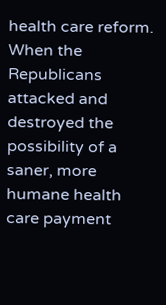health care reform. When the Republicans attacked and destroyed the possibility of a saner, more humane health care payment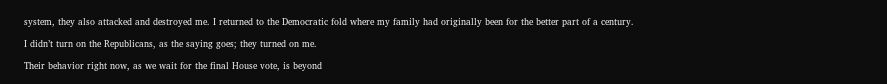system, they also attacked and destroyed me. I returned to the Democratic fold where my family had originally been for the better part of a century.

I didn’t turn on the Republicans, as the saying goes; they turned on me.

Their behavior right now, as we wait for the final House vote, is beyond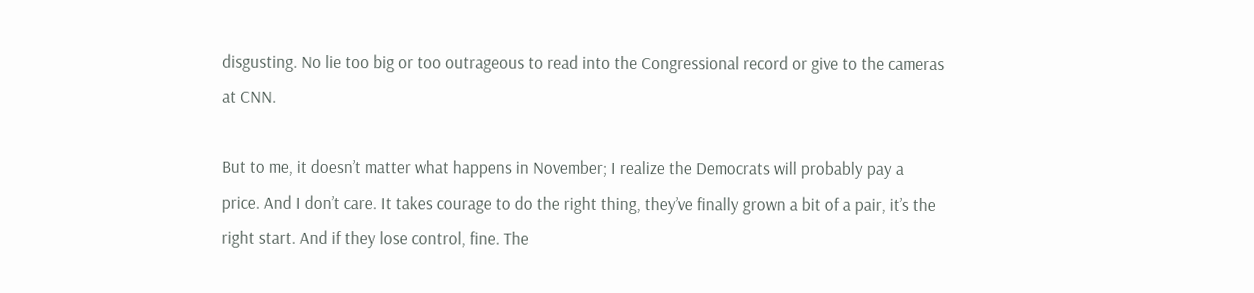disgusting. No lie too big or too outrageous to read into the Congressional record or give to the cameras at CNN.

But to me, it doesn’t matter what happens in November; I realize the Democrats will probably pay a price. And I don’t care. It takes courage to do the right thing, they’ve finally grown a bit of a pair, it’s the right start. And if they lose control, fine. The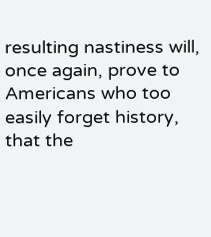resulting nastiness will, once again, prove to Americans who too easily forget history, that the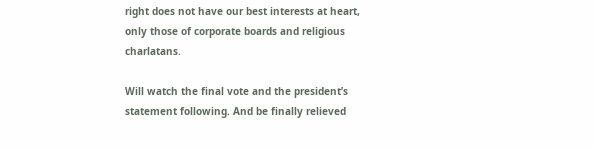right does not have our best interests at heart, only those of corporate boards and religious charlatans.

Will watch the final vote and the president’s statement following. And be finally relieved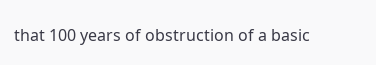that 100 years of obstruction of a basic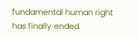fundamental human right has finally ended.